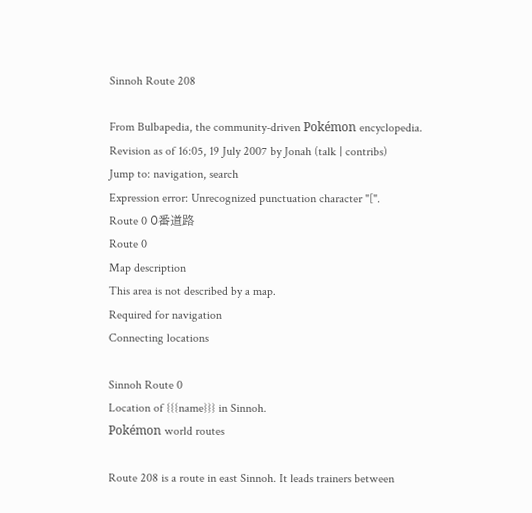Sinnoh Route 208

From Bulbapedia, the community-driven Pokémon encyclopedia.
Revision as of 16:05, 19 July 2007 by Jonah (talk | contribs)
Jump to: navigation, search
Expression error: Unrecognized punctuation character "[".
Route 0 0番道路
Route 0
Map description
This area is not described by a map.
Required for navigation
Connecting locations

Sinnoh Route 0
Location of {{{name}}} in Sinnoh.
Pokémon world routes

Route 208 is a route in east Sinnoh. It leads trainers between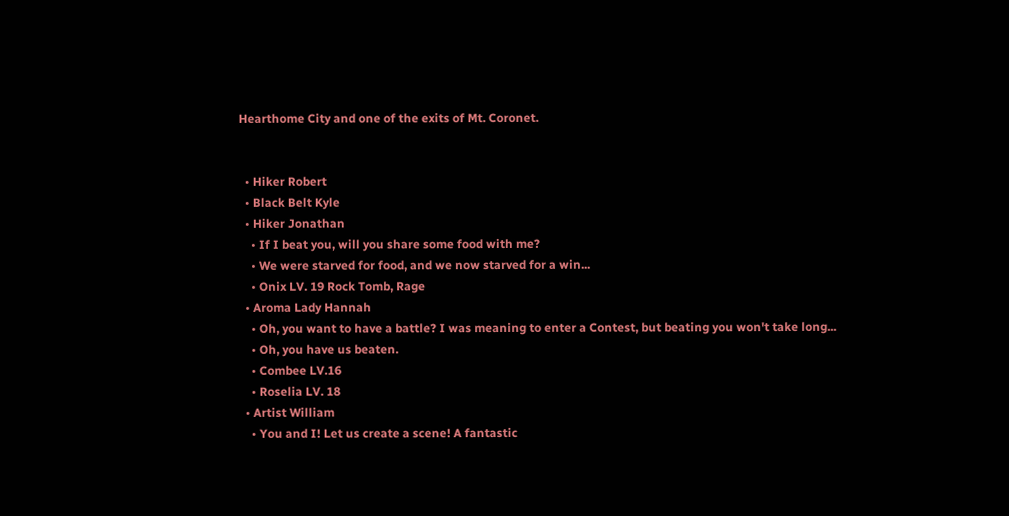Hearthome City and one of the exits of Mt. Coronet.


  • Hiker Robert
  • Black Belt Kyle
  • Hiker Jonathan
    • If I beat you, will you share some food with me?
    • We were starved for food, and we now starved for a win...
    • Onix LV. 19 Rock Tomb, Rage
  • Aroma Lady Hannah
    • Oh, you want to have a battle? I was meaning to enter a Contest, but beating you won't take long...
    • Oh, you have us beaten.
    • Combee LV.16
    • Roselia LV. 18
  • Artist William
    • You and I! Let us create a scene! A fantastic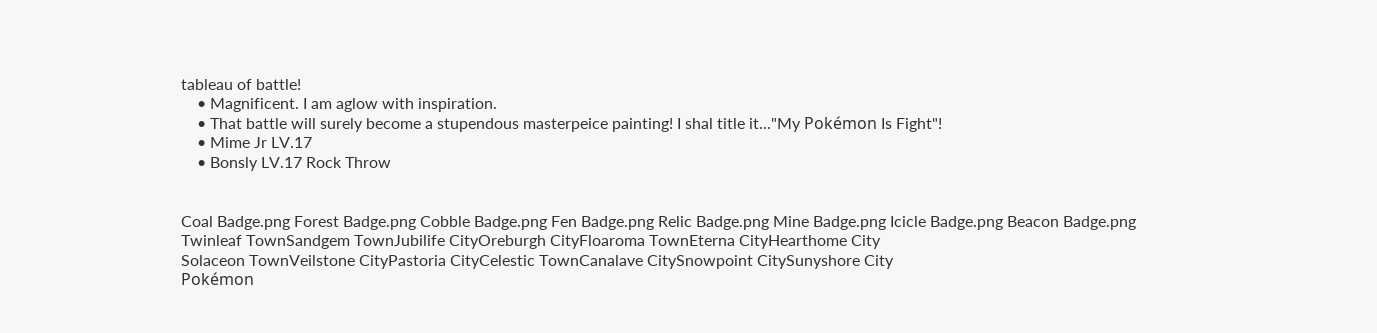tableau of battle!
    • Magnificent. I am aglow with inspiration.
    • That battle will surely become a stupendous masterpeice painting! I shal title it..."My Pokémon Is Fight"!
    • Mime Jr LV.17
    • Bonsly LV.17 Rock Throw


Coal Badge.png Forest Badge.png Cobble Badge.png Fen Badge.png Relic Badge.png Mine Badge.png Icicle Badge.png Beacon Badge.png
Twinleaf TownSandgem TownJubilife CityOreburgh CityFloaroma TownEterna CityHearthome City
Solaceon TownVeilstone CityPastoria CityCelestic TownCanalave CitySnowpoint CitySunyshore City
Pokémon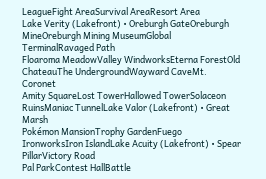LeagueFight AreaSurvival AreaResort Area
Lake Verity (Lakefront) • Oreburgh GateOreburgh MineOreburgh Mining MuseumGlobal TerminalRavaged Path
Floaroma MeadowValley WindworksEterna ForestOld ChateauThe UndergroundWayward CaveMt. Coronet
Amity SquareLost TowerHallowed TowerSolaceon RuinsManiac TunnelLake Valor (Lakefront) • Great Marsh
Pokémon MansionTrophy GardenFuego IronworksIron IslandLake Acuity (Lakefront) • Spear PillarVictory Road
Pal ParkContest HallBattle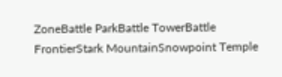ZoneBattle ParkBattle TowerBattle FrontierStark MountainSnowpoint Temple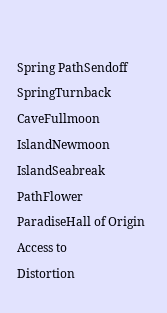Spring PathSendoff SpringTurnback CaveFullmoon IslandNewmoon IslandSeabreak PathFlower ParadiseHall of Origin
Access to
Distortion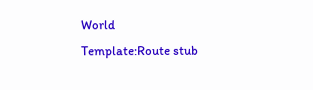World
Template:Route stub